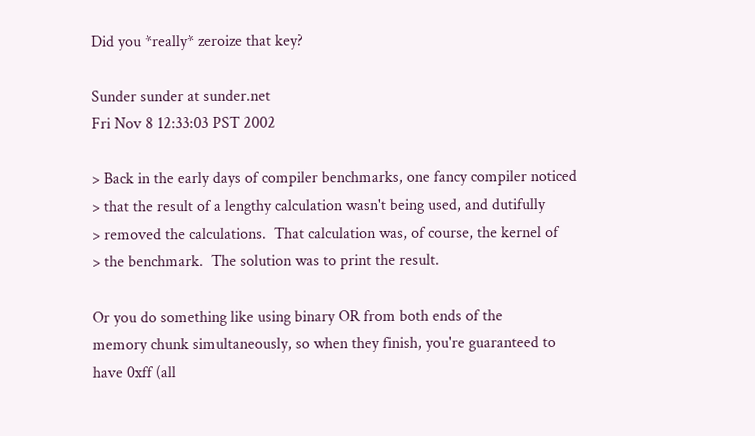Did you *really* zeroize that key?

Sunder sunder at sunder.net
Fri Nov 8 12:33:03 PST 2002

> Back in the early days of compiler benchmarks, one fancy compiler noticed
> that the result of a lengthy calculation wasn't being used, and dutifully
> removed the calculations.  That calculation was, of course, the kernel of
> the benchmark.  The solution was to print the result.

Or you do something like using binary OR from both ends of the
memory chunk simultaneously, so when they finish, you're guaranteed to
have 0xff (all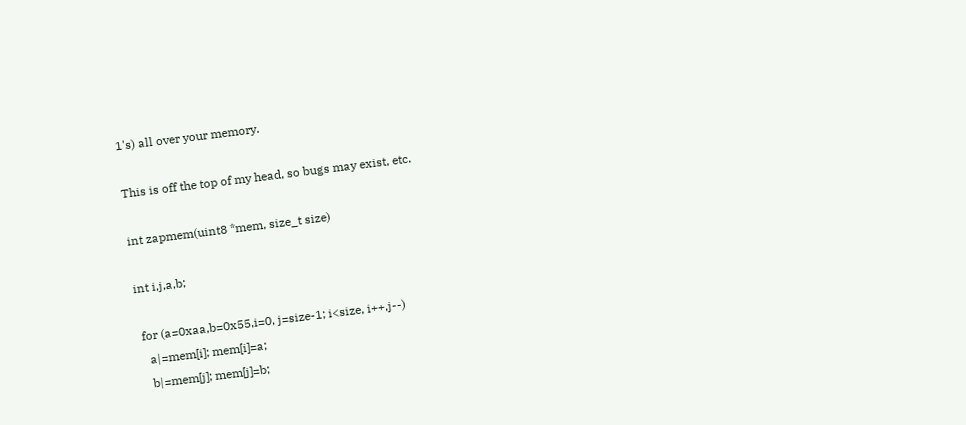1's) all over your memory.

This is off the top of my head, so bugs may exist, etc.

int zapmem(uint8 *mem, size_t size)

int i,j,a,b;

 for (a=0xaa,b=0x55,i=0, j=size-1; i<size, i++,j--)
   a|=mem[i]; mem[i]=a;
   b|=mem[j]; mem[j]=b;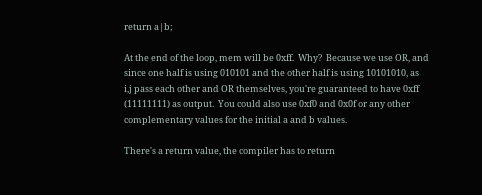return a|b;

At the end of the loop, mem will be 0xff.  Why?  Because we use OR, and
since one half is using 010101 and the other half is using 10101010, as
i,j pass each other and OR themselves, you're guaranteed to have 0xff
(11111111) as output.  You could also use 0xf0 and 0x0f or any other
complementary values for the initial a and b values.

There's a return value, the compiler has to return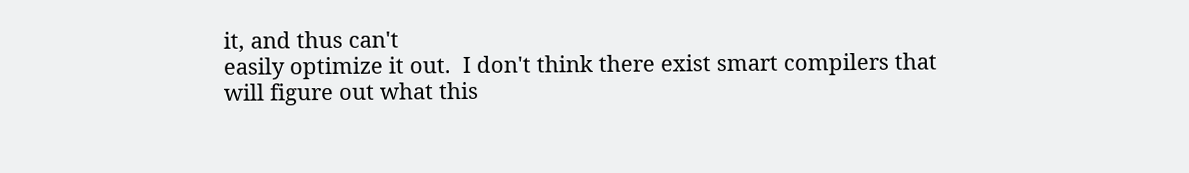it, and thus can't
easily optimize it out.  I don't think there exist smart compilers that
will figure out what this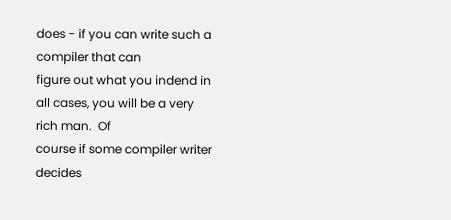does - if you can write such a compiler that can
figure out what you indend in all cases, you will be a very rich man.  Of
course if some compiler writer decides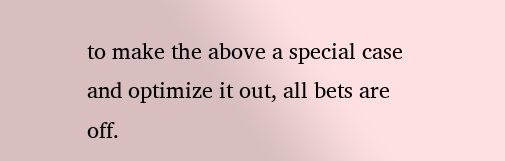to make the above a special case
and optimize it out, all bets are off.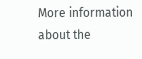More information about the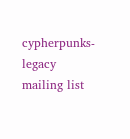cypherpunks-legacy mailing list